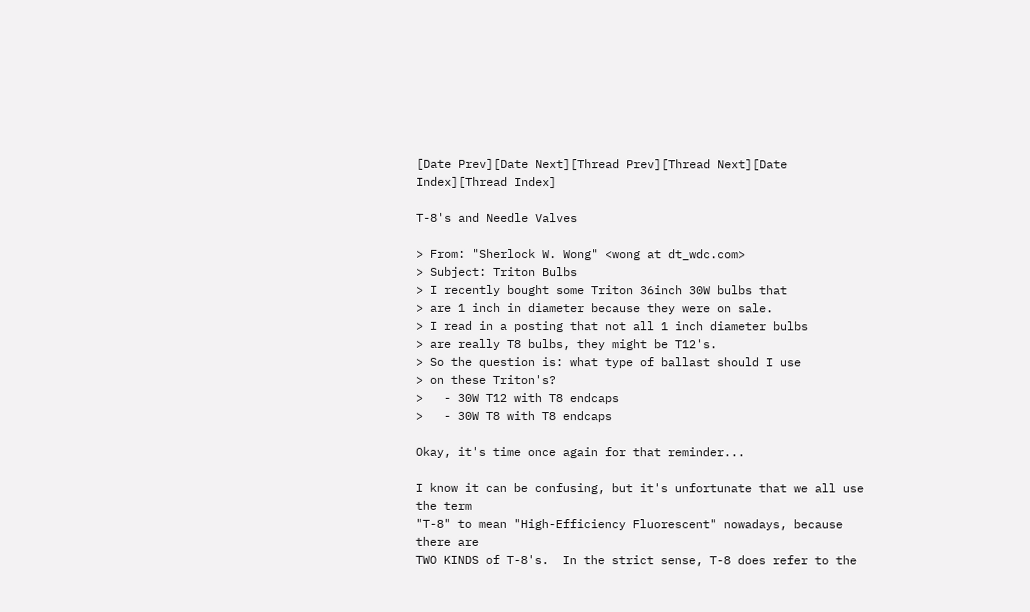[Date Prev][Date Next][Thread Prev][Thread Next][Date Index][Thread Index]

T-8's and Needle Valves

> From: "Sherlock W. Wong" <wong at dt_wdc.com>
> Subject: Triton Bulbs
> I recently bought some Triton 36inch 30W bulbs that
> are 1 inch in diameter because they were on sale.
> I read in a posting that not all 1 inch diameter bulbs
> are really T8 bulbs, they might be T12's.
> So the question is: what type of ballast should I use
> on these Triton's?
>   - 30W T12 with T8 endcaps
>   - 30W T8 with T8 endcaps

Okay, it's time once again for that reminder...

I know it can be confusing, but it's unfortunate that we all use the term
"T-8" to mean "High-Efficiency Fluorescent" nowadays, because there are
TWO KINDS of T-8's.  In the strict sense, T-8 does refer to the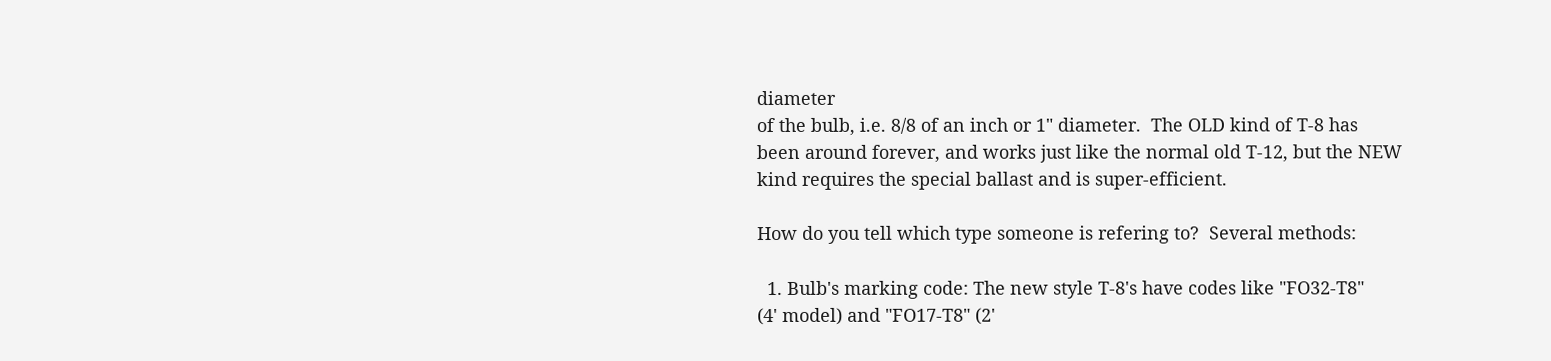diameter
of the bulb, i.e. 8/8 of an inch or 1" diameter.  The OLD kind of T-8 has
been around forever, and works just like the normal old T-12, but the NEW
kind requires the special ballast and is super-efficient.

How do you tell which type someone is refering to?  Several methods:

  1. Bulb's marking code: The new style T-8's have codes like "FO32-T8"
(4' model) and "FO17-T8" (2'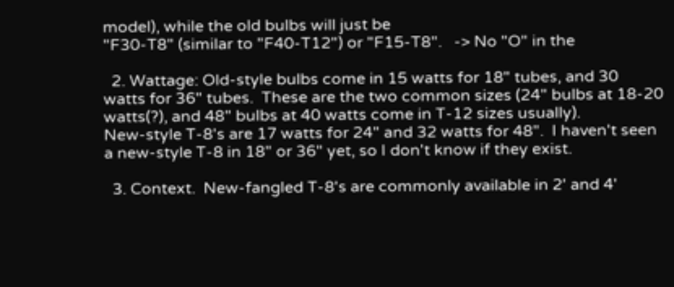model), while the old bulbs will just be
"F30-T8" (similar to "F40-T12") or "F15-T8".   -> No "O" in the

  2. Wattage: Old-style bulbs come in 15 watts for 18" tubes, and 30
watts for 36" tubes.  These are the two common sizes (24" bulbs at 18-20
watts(?), and 48" bulbs at 40 watts come in T-12 sizes usually).
New-style T-8's are 17 watts for 24" and 32 watts for 48".  I haven't seen
a new-style T-8 in 18" or 36" yet, so I don't know if they exist.

  3. Context.  New-fangled T-8's are commonly available in 2' and 4'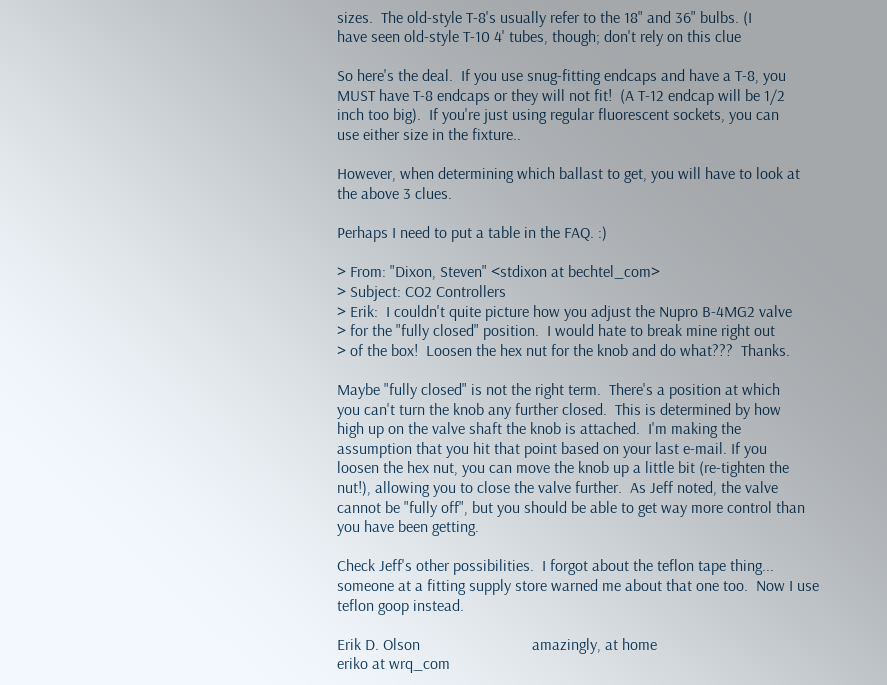sizes.  The old-style T-8's usually refer to the 18" and 36" bulbs. (I
have seen old-style T-10 4' tubes, though; don't rely on this clue

So here's the deal.  If you use snug-fitting endcaps and have a T-8, you
MUST have T-8 endcaps or they will not fit!  (A T-12 endcap will be 1/2
inch too big).  If you're just using regular fluorescent sockets, you can
use either size in the fixture..

However, when determining which ballast to get, you will have to look at
the above 3 clues.

Perhaps I need to put a table in the FAQ. :)

> From: "Dixon, Steven" <stdixon at bechtel_com>
> Subject: CO2 Controllers
> Erik:  I couldn't quite picture how you adjust the Nupro B-4MG2 valve
> for the "fully closed" position.  I would hate to break mine right out
> of the box!  Loosen the hex nut for the knob and do what???  Thanks.

Maybe "fully closed" is not the right term.  There's a position at which
you can't turn the knob any further closed.  This is determined by how
high up on the valve shaft the knob is attached.  I'm making the
assumption that you hit that point based on your last e-mail. If you
loosen the hex nut, you can move the knob up a little bit (re-tighten the
nut!), allowing you to close the valve further.  As Jeff noted, the valve
cannot be "fully off", but you should be able to get way more control than
you have been getting.

Check Jeff's other possibilities.  I forgot about the teflon tape thing...
someone at a fitting supply store warned me about that one too.  Now I use
teflon goop instead.

Erik D. Olson                            amazingly, at home
eriko at wrq_com